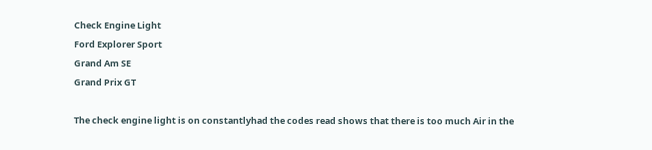Check Engine Light
Ford Explorer Sport
Grand Am SE
Grand Prix GT

The check engine light is on constantlyhad the codes read shows that there is too much Air in the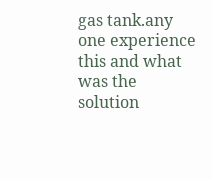gas tank.any one experience this and what was the solution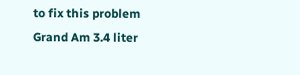to fix this problem Grand Am 3.4 liter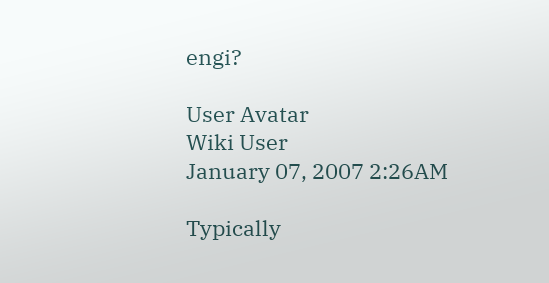engi?

User Avatar
Wiki User
January 07, 2007 2:26AM

Typically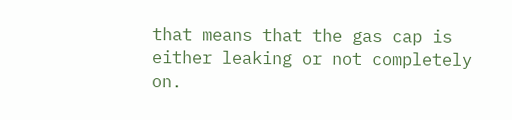that means that the gas cap is either leaking or not completely on.